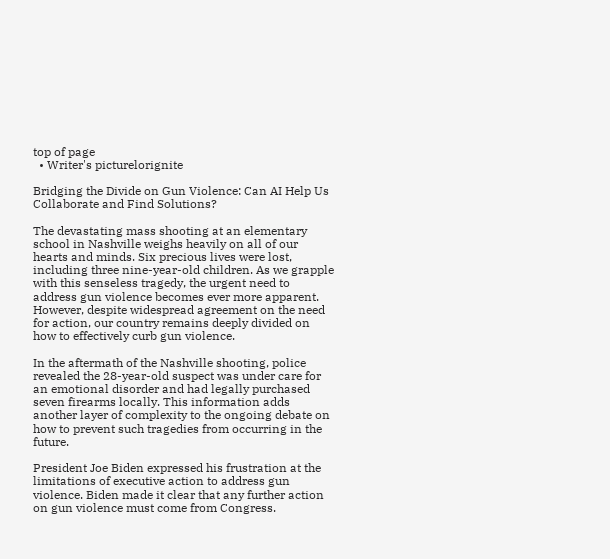top of page
  • Writer's picturelorignite

Bridging the Divide on Gun Violence: Can AI Help Us Collaborate and Find Solutions?

The devastating mass shooting at an elementary school in Nashville weighs heavily on all of our hearts and minds. Six precious lives were lost, including three nine-year-old children. As we grapple with this senseless tragedy, the urgent need to address gun violence becomes ever more apparent. However, despite widespread agreement on the need for action, our country remains deeply divided on how to effectively curb gun violence.

In the aftermath of the Nashville shooting, police revealed the 28-year-old suspect was under care for an emotional disorder and had legally purchased seven firearms locally. This information adds another layer of complexity to the ongoing debate on how to prevent such tragedies from occurring in the future.

President Joe Biden expressed his frustration at the limitations of executive action to address gun violence. Biden made it clear that any further action on gun violence must come from Congress.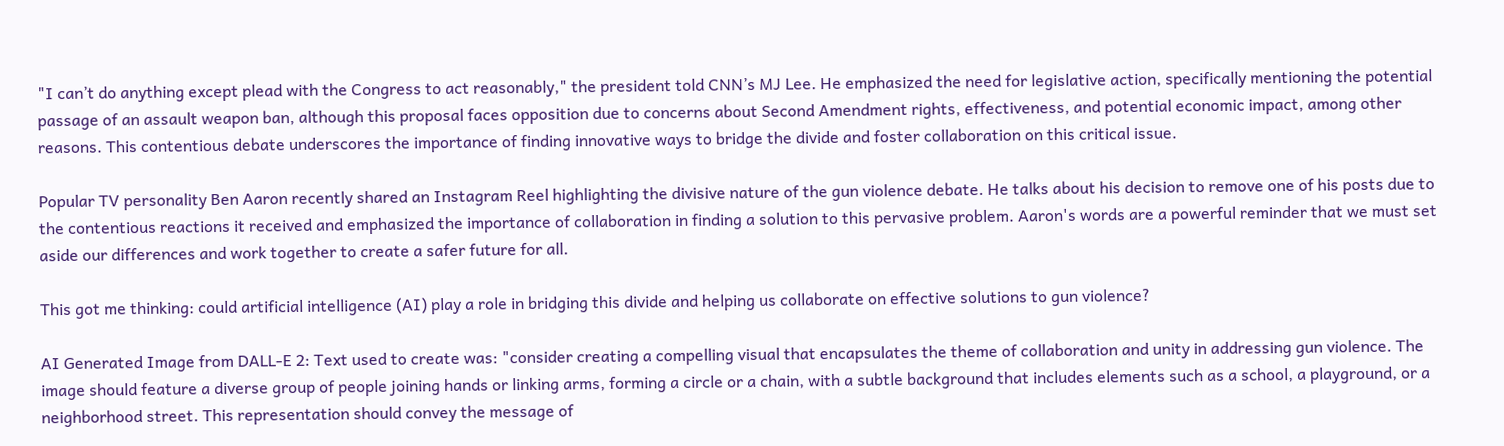"I can’t do anything except plead with the Congress to act reasonably," the president told CNN’s MJ Lee. He emphasized the need for legislative action, specifically mentioning the potential passage of an assault weapon ban, although this proposal faces opposition due to concerns about Second Amendment rights, effectiveness, and potential economic impact, among other reasons. This contentious debate underscores the importance of finding innovative ways to bridge the divide and foster collaboration on this critical issue.

Popular TV personality Ben Aaron recently shared an Instagram Reel highlighting the divisive nature of the gun violence debate. He talks about his decision to remove one of his posts due to the contentious reactions it received and emphasized the importance of collaboration in finding a solution to this pervasive problem. Aaron's words are a powerful reminder that we must set aside our differences and work together to create a safer future for all.

This got me thinking: could artificial intelligence (AI) play a role in bridging this divide and helping us collaborate on effective solutions to gun violence?

AI Generated Image from DALL-E 2: Text used to create was: "consider creating a compelling visual that encapsulates the theme of collaboration and unity in addressing gun violence. The image should feature a diverse group of people joining hands or linking arms, forming a circle or a chain, with a subtle background that includes elements such as a school, a playground, or a neighborhood street. This representation should convey the message of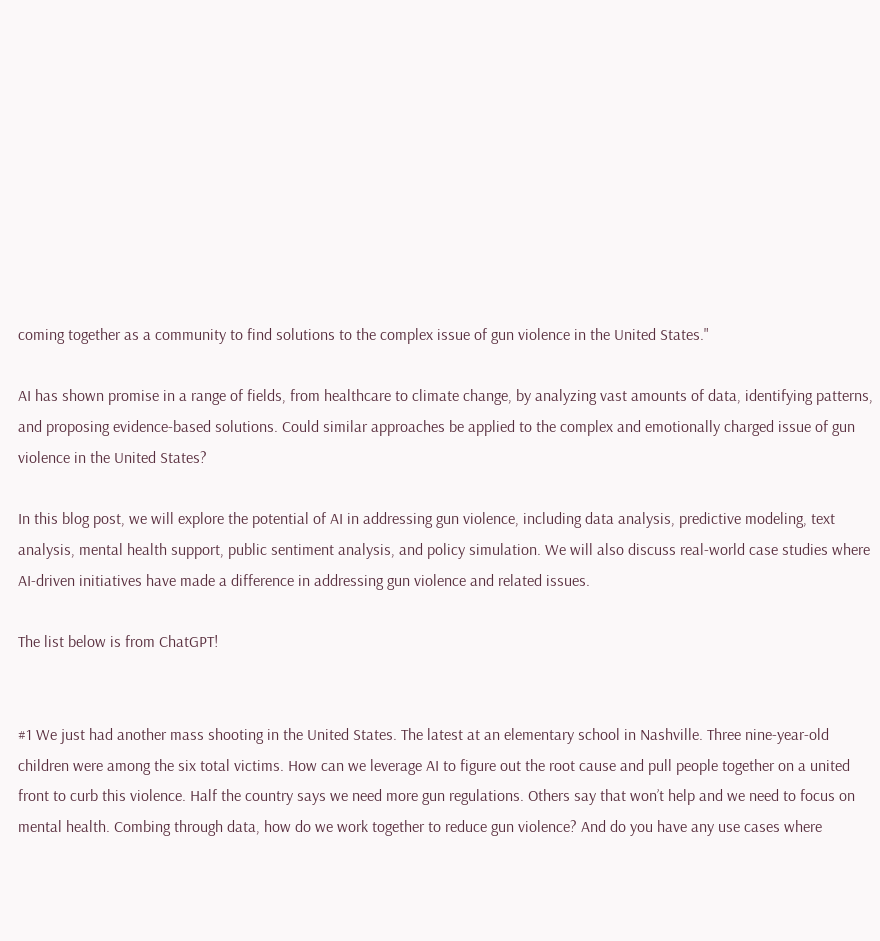coming together as a community to find solutions to the complex issue of gun violence in the United States."

AI has shown promise in a range of fields, from healthcare to climate change, by analyzing vast amounts of data, identifying patterns, and proposing evidence-based solutions. Could similar approaches be applied to the complex and emotionally charged issue of gun violence in the United States?

In this blog post, we will explore the potential of AI in addressing gun violence, including data analysis, predictive modeling, text analysis, mental health support, public sentiment analysis, and policy simulation. We will also discuss real-world case studies where AI-driven initiatives have made a difference in addressing gun violence and related issues.

The list below is from ChatGPT!


#1 We just had another mass shooting in the United States. The latest at an elementary school in Nashville. Three nine-year-old children were among the six total victims. How can we leverage AI to figure out the root cause and pull people together on a united front to curb this violence. Half the country says we need more gun regulations. Others say that won’t help and we need to focus on mental health. Combing through data, how do we work together to reduce gun violence? And do you have any use cases where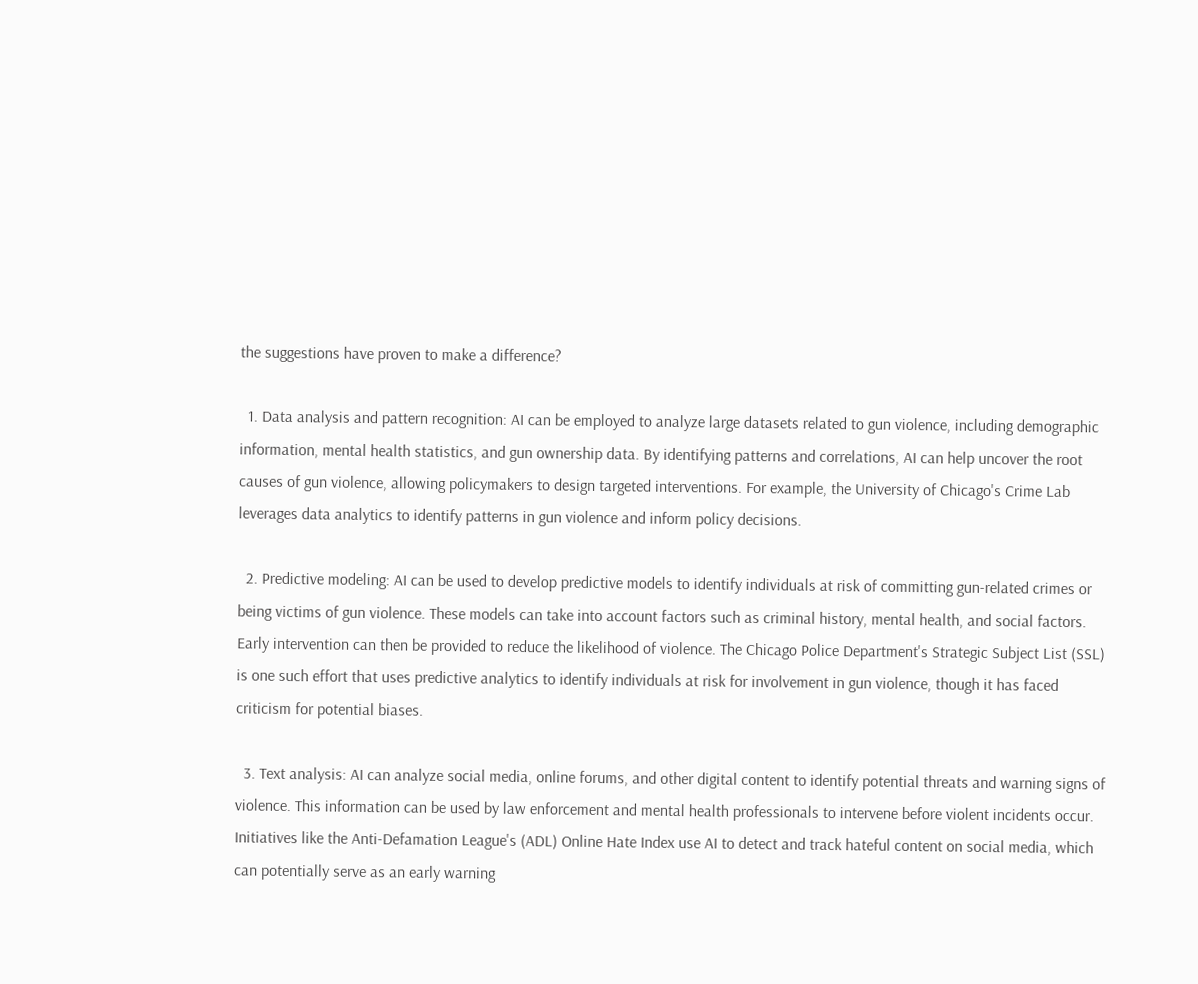the suggestions have proven to make a difference?

  1. Data analysis and pattern recognition: AI can be employed to analyze large datasets related to gun violence, including demographic information, mental health statistics, and gun ownership data. By identifying patterns and correlations, AI can help uncover the root causes of gun violence, allowing policymakers to design targeted interventions. For example, the University of Chicago's Crime Lab leverages data analytics to identify patterns in gun violence and inform policy decisions.

  2. Predictive modeling: AI can be used to develop predictive models to identify individuals at risk of committing gun-related crimes or being victims of gun violence. These models can take into account factors such as criminal history, mental health, and social factors. Early intervention can then be provided to reduce the likelihood of violence. The Chicago Police Department's Strategic Subject List (SSL) is one such effort that uses predictive analytics to identify individuals at risk for involvement in gun violence, though it has faced criticism for potential biases.

  3. Text analysis: AI can analyze social media, online forums, and other digital content to identify potential threats and warning signs of violence. This information can be used by law enforcement and mental health professionals to intervene before violent incidents occur. Initiatives like the Anti-Defamation League's (ADL) Online Hate Index use AI to detect and track hateful content on social media, which can potentially serve as an early warning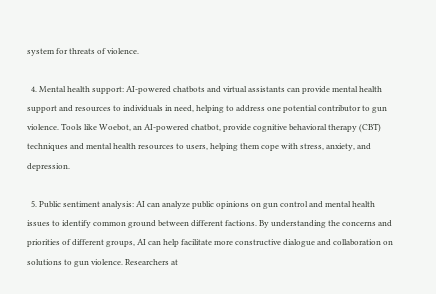system for threats of violence.

  4. Mental health support: AI-powered chatbots and virtual assistants can provide mental health support and resources to individuals in need, helping to address one potential contributor to gun violence. Tools like Woebot, an AI-powered chatbot, provide cognitive behavioral therapy (CBT) techniques and mental health resources to users, helping them cope with stress, anxiety, and depression.

  5. Public sentiment analysis: AI can analyze public opinions on gun control and mental health issues to identify common ground between different factions. By understanding the concerns and priorities of different groups, AI can help facilitate more constructive dialogue and collaboration on solutions to gun violence. Researchers at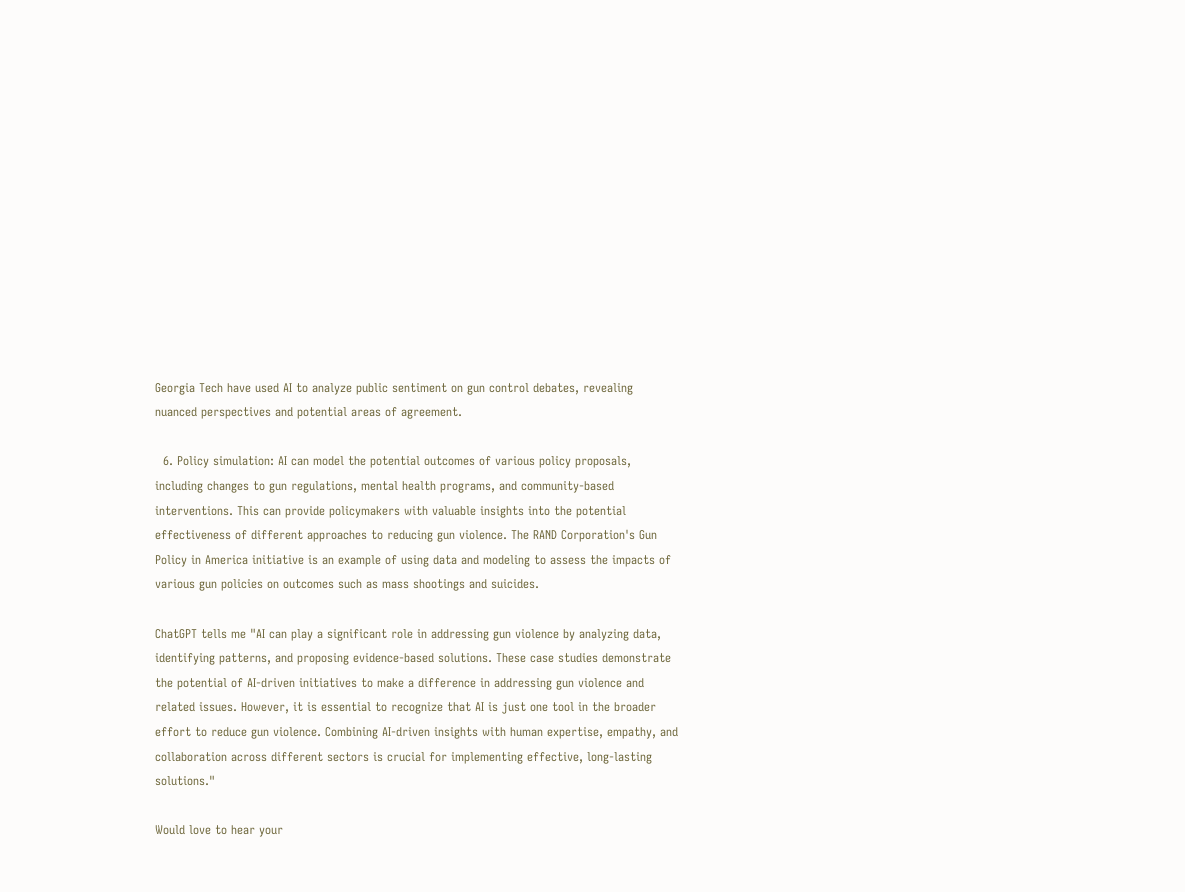Georgia Tech have used AI to analyze public sentiment on gun control debates, revealing nuanced perspectives and potential areas of agreement.

  6. Policy simulation: AI can model the potential outcomes of various policy proposals, including changes to gun regulations, mental health programs, and community-based interventions. This can provide policymakers with valuable insights into the potential effectiveness of different approaches to reducing gun violence. The RAND Corporation's Gun Policy in America initiative is an example of using data and modeling to assess the impacts of various gun policies on outcomes such as mass shootings and suicides.

ChatGPT tells me "AI can play a significant role in addressing gun violence by analyzing data, identifying patterns, and proposing evidence-based solutions. These case studies demonstrate the potential of AI-driven initiatives to make a difference in addressing gun violence and related issues. However, it is essential to recognize that AI is just one tool in the broader effort to reduce gun violence. Combining AI-driven insights with human expertise, empathy, and collaboration across different sectors is crucial for implementing effective, long-lasting solutions."

Would love to hear your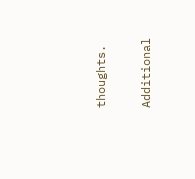thoughts.

Additional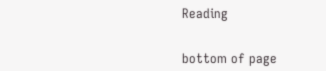Reading


bottom of page